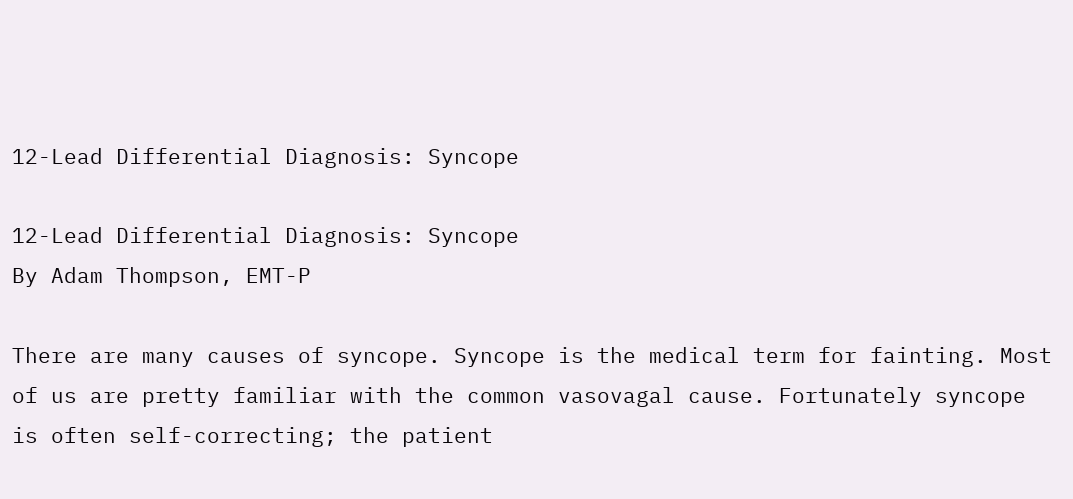12-Lead Differential Diagnosis: Syncope

12-Lead Differential Diagnosis: Syncope
By Adam Thompson, EMT-P

There are many causes of syncope. Syncope is the medical term for fainting. Most of us are pretty familiar with the common vasovagal cause. Fortunately syncope is often self-correcting; the patient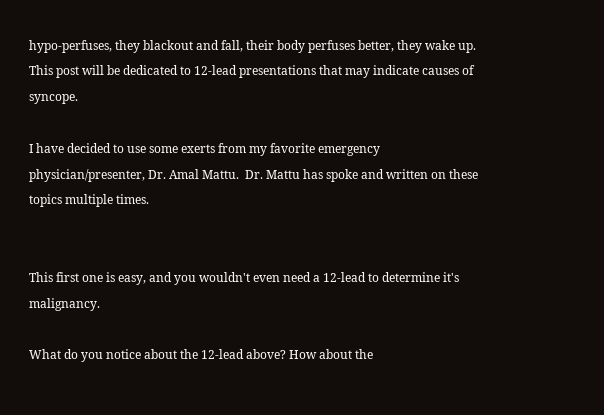hypo-perfuses, they blackout and fall, their body perfuses better, they wake up. This post will be dedicated to 12-lead presentations that may indicate causes of syncope.

I have decided to use some exerts from my favorite emergency physician/presenter, Dr. Amal Mattu.  Dr. Mattu has spoke and written on these topics multiple times.


This first one is easy, and you wouldn't even need a 12-lead to determine it's malignancy.

What do you notice about the 12-lead above? How about the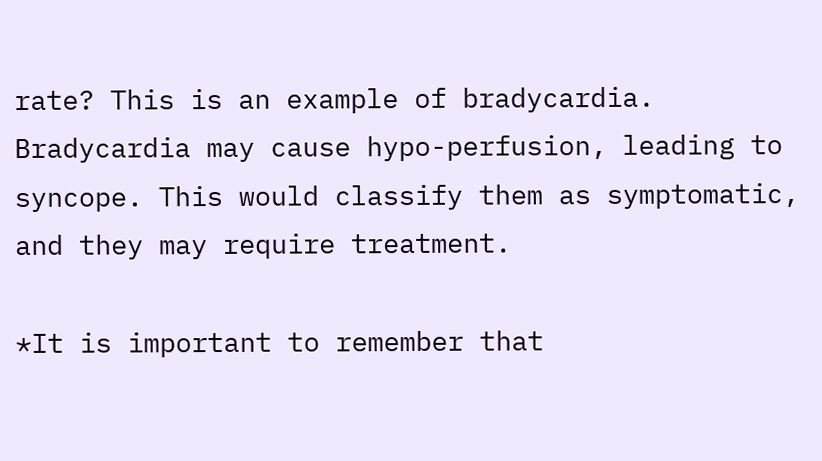rate? This is an example of bradycardia. Bradycardia may cause hypo-perfusion, leading to syncope. This would classify them as symptomatic, and they may require treatment.

*It is important to remember that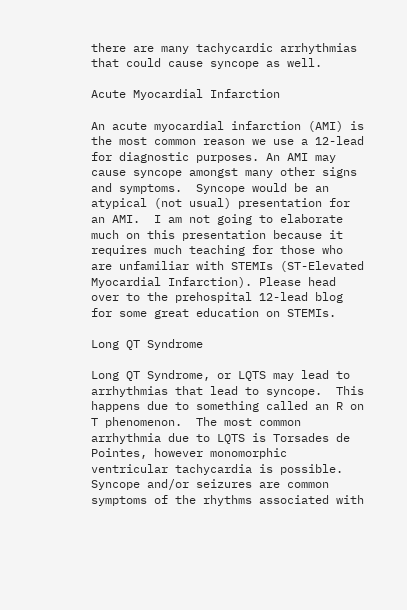there are many tachycardic arrhythmias that could cause syncope as well.

Acute Myocardial Infarction

An acute myocardial infarction (AMI) is the most common reason we use a 12-lead for diagnostic purposes. An AMI may cause syncope amongst many other signs and symptoms.  Syncope would be an atypical (not usual) presentation for an AMI.  I am not going to elaborate much on this presentation because it requires much teaching for those who are unfamiliar with STEMIs (ST-Elevated Myocardial Infarction). Please head over to the prehospital 12-lead blog for some great education on STEMIs.

Long QT Syndrome

Long QT Syndrome, or LQTS may lead to arrhythmias that lead to syncope.  This happens due to something called an R on T phenomenon.  The most common arrhythmia due to LQTS is Torsades de Pointes, however monomorphic ventricular tachycardia is possible.  Syncope and/or seizures are common symptoms of the rhythms associated with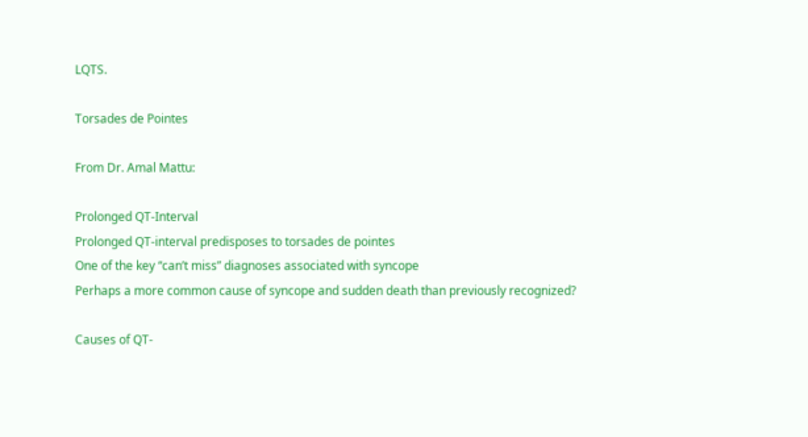LQTS.

Torsades de Pointes

From Dr. Amal Mattu:

Prolonged QT-Interval
Prolonged QT-interval predisposes to torsades de pointes
One of the key “can’t miss” diagnoses associated with syncope
Perhaps a more common cause of syncope and sudden death than previously recognized?

Causes of QT-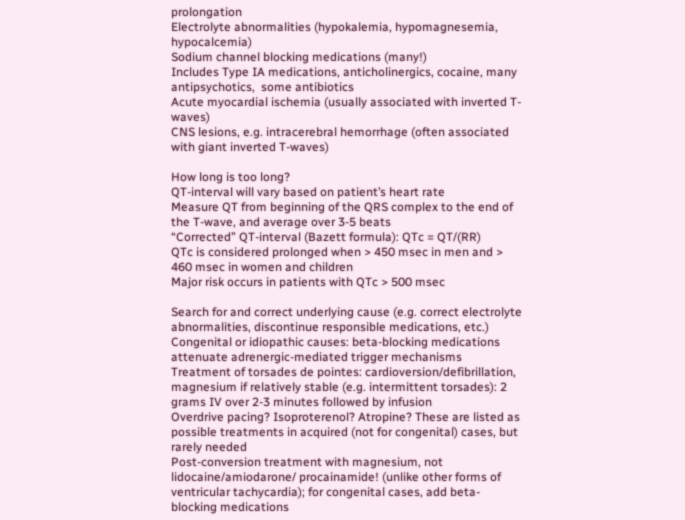prolongation
Electrolyte abnormalities (hypokalemia, hypomagnesemia, hypocalcemia)
Sodium channel blocking medications (many!)
Includes Type IA medications, anticholinergics, cocaine, many antipsychotics,  some antibiotics
Acute myocardial ischemia (usually associated with inverted T-waves)
CNS lesions, e.g. intracerebral hemorrhage (often associated with giant inverted T-waves)

How long is too long?
QT-interval will vary based on patient’s heart rate
Measure QT from beginning of the QRS complex to the end of the T-wave, and average over 3-5 beats
“Corrected” QT-interval (Bazett formula): QTc = QT/(RR)
QTc is considered prolonged when > 450 msec in men and > 460 msec in women and children
Major risk occurs in patients with QTc > 500 msec

Search for and correct underlying cause (e.g. correct electrolyte abnormalities, discontinue responsible medications, etc.)
Congenital or idiopathic causes: beta-blocking medications attenuate adrenergic-mediated trigger mechanisms
Treatment of torsades de pointes: cardioversion/defibrillation, magnesium if relatively stable (e.g. intermittent torsades): 2 grams IV over 2-3 minutes followed by infusion
Overdrive pacing? Isoproterenol? Atropine? These are listed as possible treatments in acquired (not for congenital) cases, but rarely needed
Post-conversion treatment with magnesium, not lidocaine/amiodarone/ procainamide! (unlike other forms of ventricular tachycardia); for congenital cases, add beta-blocking medications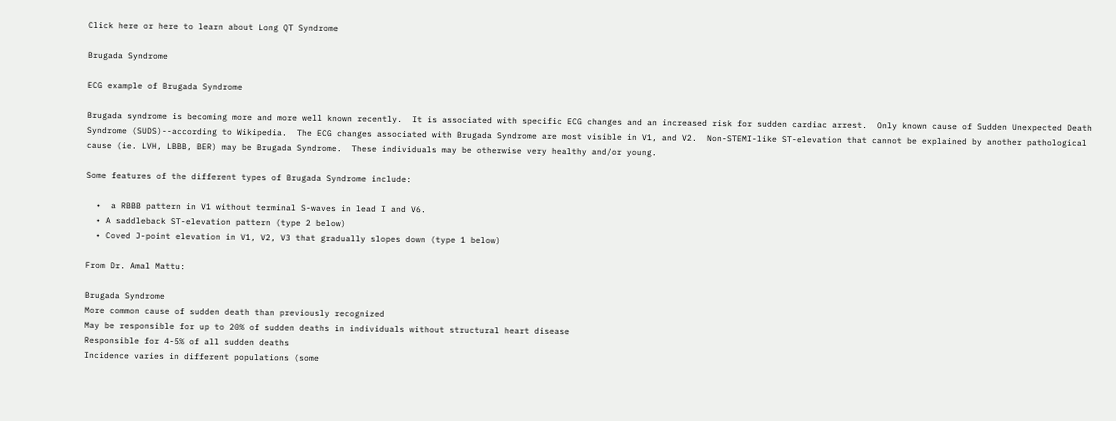Click here or here to learn about Long QT Syndrome

Brugada Syndrome

ECG example of Brugada Syndrome

Brugada syndrome is becoming more and more well known recently.  It is associated with specific ECG changes and an increased risk for sudden cardiac arrest.  Only known cause of Sudden Unexpected Death Syndrome (SUDS)--according to Wikipedia.  The ECG changes associated with Brugada Syndrome are most visible in V1, and V2.  Non-STEMI-like ST-elevation that cannot be explained by another pathological cause (ie. LVH, LBBB, BER) may be Brugada Syndrome.  These individuals may be otherwise very healthy and/or young.

Some features of the different types of Brugada Syndrome include:

  •  a RBBB pattern in V1 without terminal S-waves in lead I and V6.
  • A saddleback ST-elevation pattern (type 2 below)
  • Coved J-point elevation in V1, V2, V3 that gradually slopes down (type 1 below)

From Dr. Amal Mattu:

Brugada Syndrome
More common cause of sudden death than previously recognized
May be responsible for up to 20% of sudden deaths in individuals without structural heart disease
Responsible for 4-5% of all sudden deaths
Incidence varies in different populations (some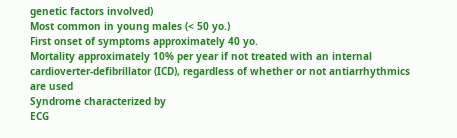genetic factors involved)
Most common in young males (< 50 yo.)
First onset of symptoms approximately 40 yo.
Mortality approximately 10% per year if not treated with an internal cardioverter-defibrillator (ICD), regardless of whether or not antiarrhythmics are used
Syndrome characterized by
ECG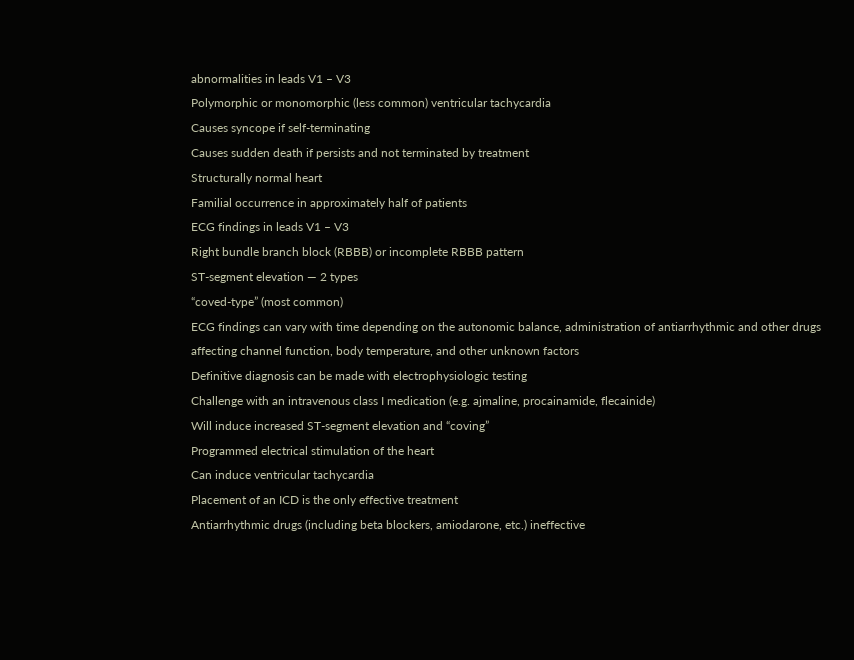abnormalities in leads V1 – V3
Polymorphic or monomorphic (less common) ventricular tachycardia
Causes syncope if self-terminating
Causes sudden death if persists and not terminated by treatment
Structurally normal heart
Familial occurrence in approximately half of patients
ECG findings in leads V1 – V3
Right bundle branch block (RBBB) or incomplete RBBB pattern
ST-segment elevation — 2 types
“coved-type” (most common)
ECG findings can vary with time depending on the autonomic balance, administration of antiarrhythmic and other drugs affecting channel function, body temperature, and other unknown factors
Definitive diagnosis can be made with electrophysiologic testing
Challenge with an intravenous class I medication (e.g. ajmaline, procainamide, flecainide)
Will induce increased ST-segment elevation and “coving”
Programmed electrical stimulation of the heart
Can induce ventricular tachycardia
Placement of an ICD is the only effective treatment
Antiarrhythmic drugs (including beta blockers, amiodarone, etc.) ineffective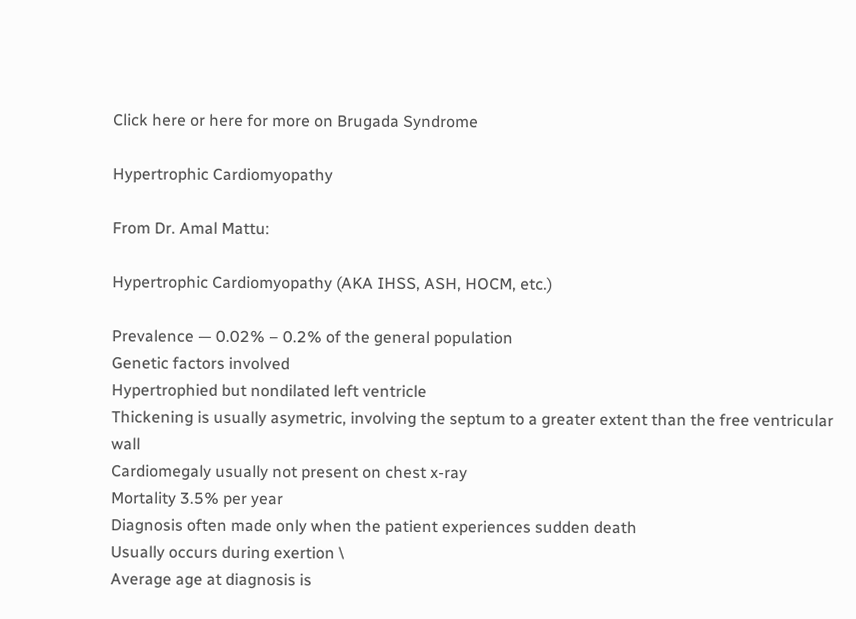Click here or here for more on Brugada Syndrome

Hypertrophic Cardiomyopathy

From Dr. Amal Mattu:

Hypertrophic Cardiomyopathy (AKA IHSS, ASH, HOCM, etc.)

Prevalence — 0.02% – 0.2% of the general population
Genetic factors involved
Hypertrophied but nondilated left ventricle
Thickening is usually asymetric, involving the septum to a greater extent than the free ventricular wall
Cardiomegaly usually not present on chest x-ray
Mortality 3.5% per year
Diagnosis often made only when the patient experiences sudden death
Usually occurs during exertion \
Average age at diagnosis is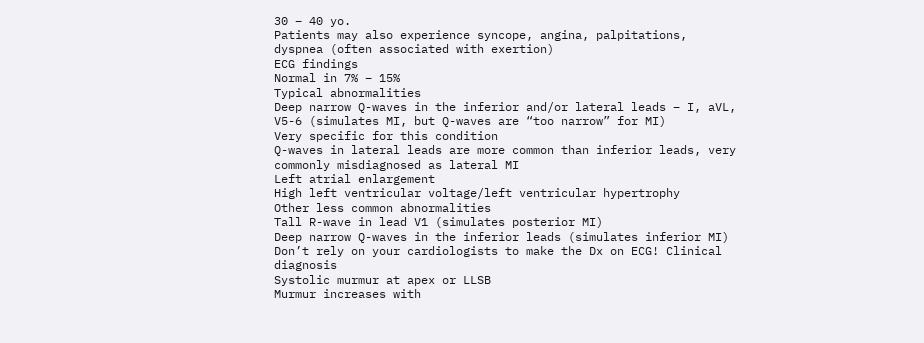30 – 40 yo.
Patients may also experience syncope, angina, palpitations, dyspnea (often associated with exertion)
ECG findings
Normal in 7% – 15%
Typical abnormalities
Deep narrow Q-waves in the inferior and/or lateral leads – I, aVL, V5-6 (simulates MI, but Q-waves are “too narrow” for MI)
Very specific for this condition
Q-waves in lateral leads are more common than inferior leads, very commonly misdiagnosed as lateral MI
Left atrial enlargement
High left ventricular voltage/left ventricular hypertrophy
Other less common abnormalities
Tall R-wave in lead V1 (simulates posterior MI)
Deep narrow Q-waves in the inferior leads (simulates inferior MI)
Don’t rely on your cardiologists to make the Dx on ECG! Clinical diagnosis
Systolic murmur at apex or LLSB
Murmur increases with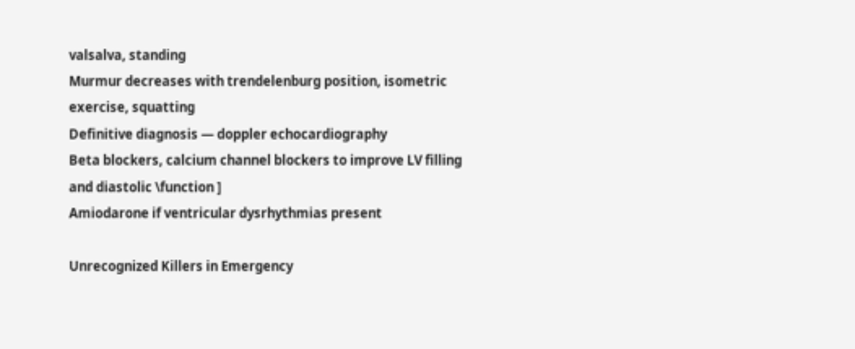valsalva, standing
Murmur decreases with trendelenburg position, isometric exercise, squatting
Definitive diagnosis — doppler echocardiography
Beta blockers, calcium channel blockers to improve LV filling and diastolic \function ]
Amiodarone if ventricular dysrhythmias present

Unrecognized Killers in Emergency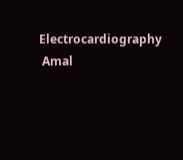Electrocardiography
 Amal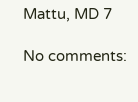Mattu, MD 7

No comments: